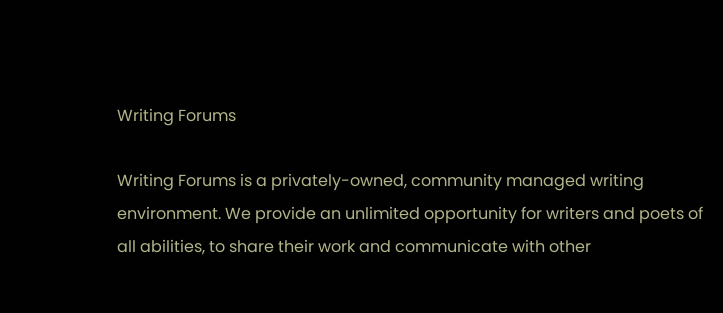Writing Forums

Writing Forums is a privately-owned, community managed writing environment. We provide an unlimited opportunity for writers and poets of all abilities, to share their work and communicate with other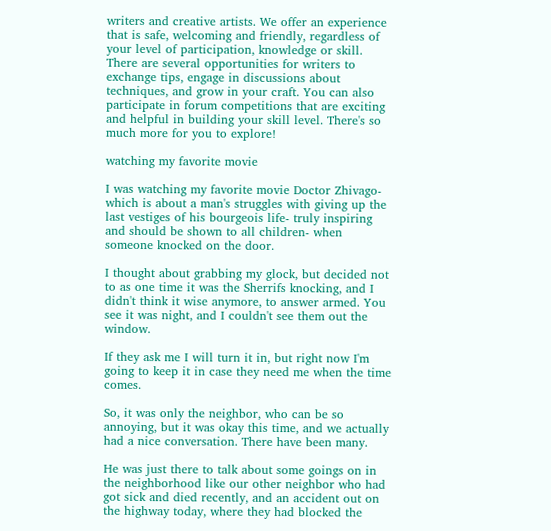writers and creative artists. We offer an experience that is safe, welcoming and friendly, regardless of your level of participation, knowledge or skill. There are several opportunities for writers to exchange tips, engage in discussions about techniques, and grow in your craft. You can also participate in forum competitions that are exciting and helpful in building your skill level. There's so much more for you to explore!

watching my favorite movie

I was watching my favorite movie Doctor Zhivago- which is about a man's struggles with giving up the last vestiges of his bourgeois life- truly inspiring and should be shown to all children- when someone knocked on the door.

I thought about grabbing my glock, but decided not to as one time it was the Sherrifs knocking, and I didn't think it wise anymore, to answer armed. You see it was night, and I couldn't see them out the window.

If they ask me I will turn it in, but right now I'm going to keep it in case they need me when the time comes.

So, it was only the neighbor, who can be so annoying, but it was okay this time, and we actually had a nice conversation. There have been many.

He was just there to talk about some goings on in the neighborhood like our other neighbor who had got sick and died recently, and an accident out on the highway today, where they had blocked the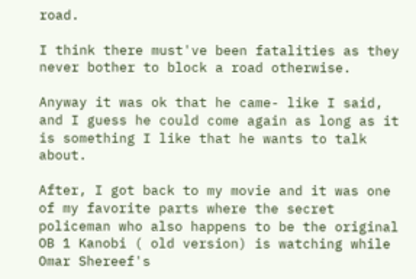road.

I think there must've been fatalities as they never bother to block a road otherwise.

Anyway it was ok that he came- like I said, and I guess he could come again as long as it is something I like that he wants to talk about.

After, I got back to my movie and it was one of my favorite parts where the secret policeman who also happens to be the original OB 1 Kanobi ( old version) is watching while Omar Shereef's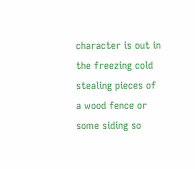character is out in the freezing cold stealing pieces of a wood fence or some siding so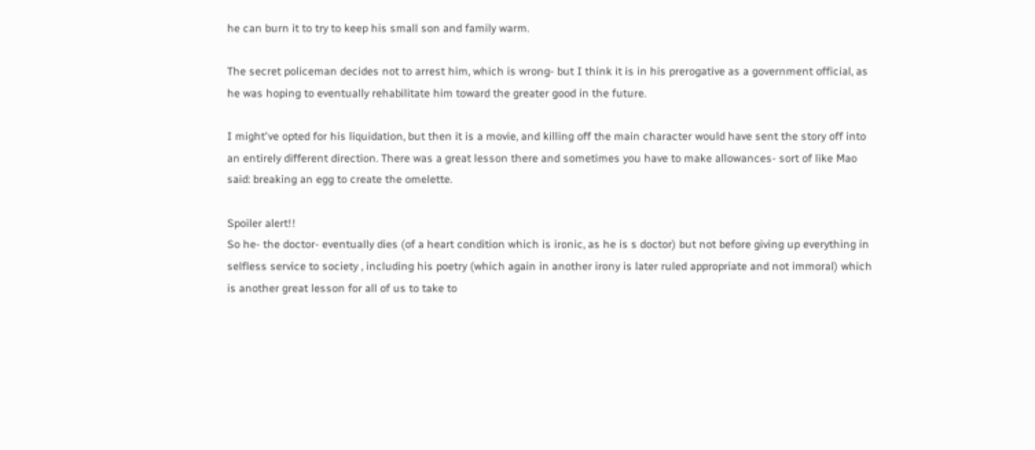he can burn it to try to keep his small son and family warm.

The secret policeman decides not to arrest him, which is wrong- but I think it is in his prerogative as a government official, as he was hoping to eventually rehabilitate him toward the greater good in the future.

I might've opted for his liquidation, but then it is a movie, and killing off the main character would have sent the story off into an entirely different direction. There was a great lesson there and sometimes you have to make allowances- sort of like Mao said: breaking an egg to create the omelette.

Spoiler alert!!
So he- the doctor- eventually dies (of a heart condition which is ironic, as he is s doctor) but not before giving up everything in selfless service to society , including his poetry (which again in another irony is later ruled appropriate and not immoral) which is another great lesson for all of us to take to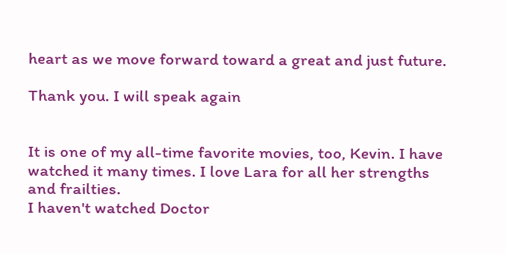heart as we move forward toward a great and just future.

Thank you. I will speak again


It is one of my all-time favorite movies, too, Kevin. I have watched it many times. I love Lara for all her strengths and frailties.
I haven't watched Doctor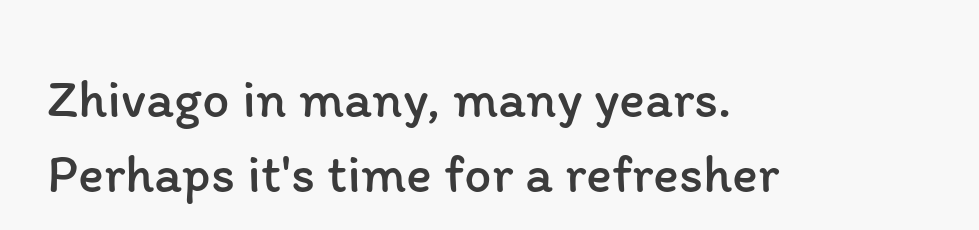Zhivago in many, many years. Perhaps it's time for a refresher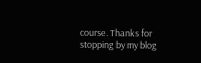course. Thanks for stopping by my blog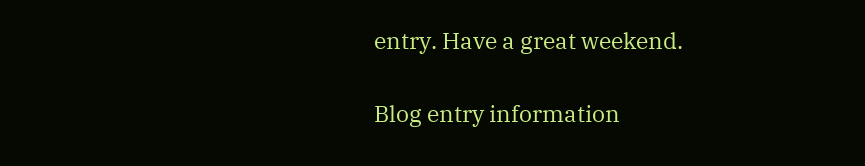entry. Have a great weekend.

Blog entry information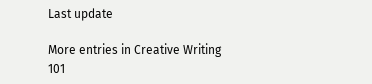Last update

More entries in Creative Writing 101